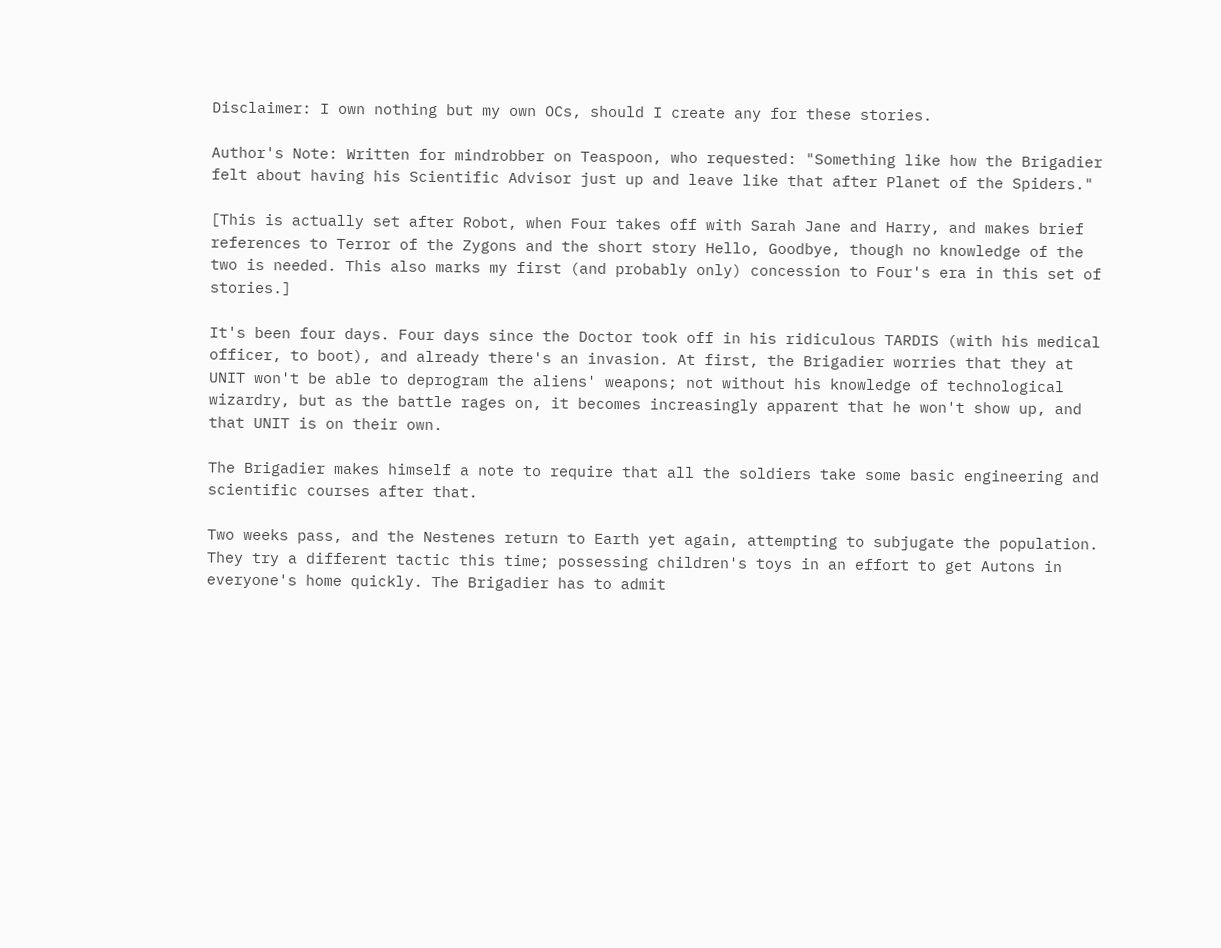Disclaimer: I own nothing but my own OCs, should I create any for these stories.

Author's Note: Written for mindrobber on Teaspoon, who requested: "Something like how the Brigadier felt about having his Scientific Advisor just up and leave like that after Planet of the Spiders."

[This is actually set after Robot, when Four takes off with Sarah Jane and Harry, and makes brief references to Terror of the Zygons and the short story Hello, Goodbye, though no knowledge of the two is needed. This also marks my first (and probably only) concession to Four's era in this set of stories.]

It's been four days. Four days since the Doctor took off in his ridiculous TARDIS (with his medical officer, to boot), and already there's an invasion. At first, the Brigadier worries that they at UNIT won't be able to deprogram the aliens' weapons; not without his knowledge of technological wizardry, but as the battle rages on, it becomes increasingly apparent that he won't show up, and that UNIT is on their own.

The Brigadier makes himself a note to require that all the soldiers take some basic engineering and scientific courses after that.

Two weeks pass, and the Nestenes return to Earth yet again, attempting to subjugate the population. They try a different tactic this time; possessing children's toys in an effort to get Autons in everyone's home quickly. The Brigadier has to admit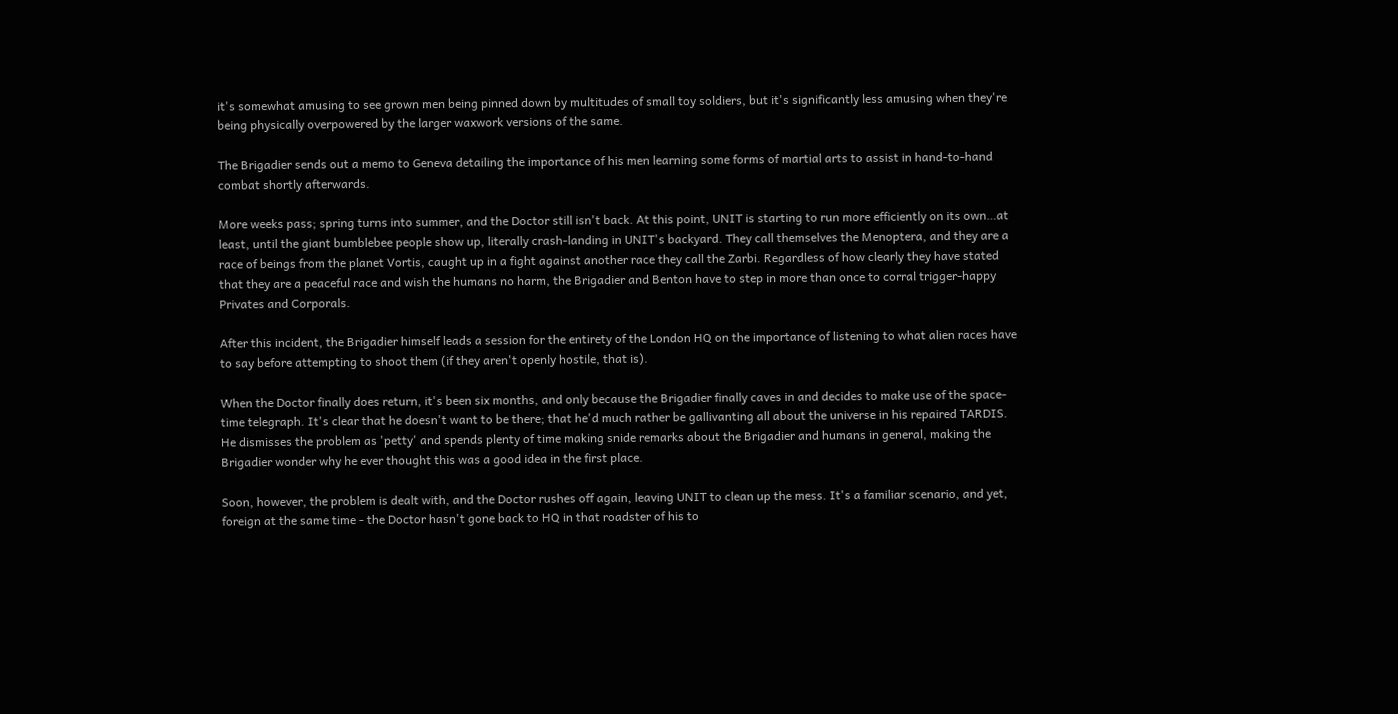it's somewhat amusing to see grown men being pinned down by multitudes of small toy soldiers, but it's significantly less amusing when they're being physically overpowered by the larger waxwork versions of the same.

The Brigadier sends out a memo to Geneva detailing the importance of his men learning some forms of martial arts to assist in hand-to-hand combat shortly afterwards.

More weeks pass; spring turns into summer, and the Doctor still isn't back. At this point, UNIT is starting to run more efficiently on its own…at least, until the giant bumblebee people show up, literally crash-landing in UNIT's backyard. They call themselves the Menoptera, and they are a race of beings from the planet Vortis, caught up in a fight against another race they call the Zarbi. Regardless of how clearly they have stated that they are a peaceful race and wish the humans no harm, the Brigadier and Benton have to step in more than once to corral trigger-happy Privates and Corporals.

After this incident, the Brigadier himself leads a session for the entirety of the London HQ on the importance of listening to what alien races have to say before attempting to shoot them (if they aren't openly hostile, that is).

When the Doctor finally does return, it's been six months, and only because the Brigadier finally caves in and decides to make use of the space-time telegraph. It's clear that he doesn't want to be there; that he'd much rather be gallivanting all about the universe in his repaired TARDIS. He dismisses the problem as 'petty' and spends plenty of time making snide remarks about the Brigadier and humans in general, making the Brigadier wonder why he ever thought this was a good idea in the first place.

Soon, however, the problem is dealt with, and the Doctor rushes off again, leaving UNIT to clean up the mess. It's a familiar scenario, and yet, foreign at the same time - the Doctor hasn't gone back to HQ in that roadster of his to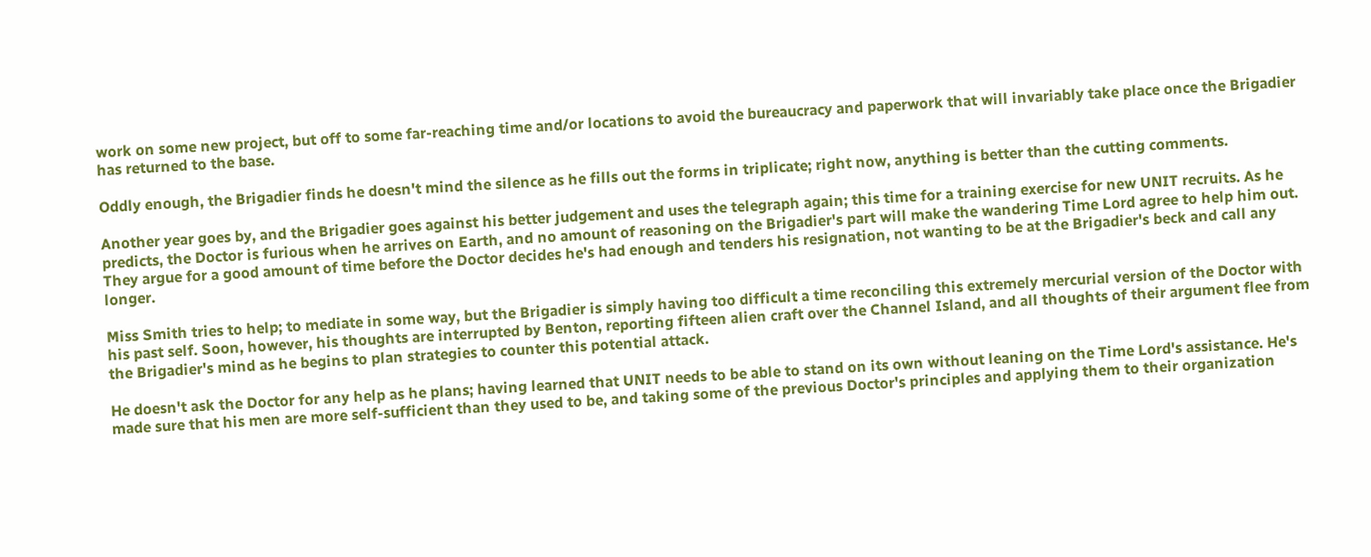work on some new project, but off to some far-reaching time and/or locations to avoid the bureaucracy and paperwork that will invariably take place once the Brigadier has returned to the base.

Oddly enough, the Brigadier finds he doesn't mind the silence as he fills out the forms in triplicate; right now, anything is better than the cutting comments.

Another year goes by, and the Brigadier goes against his better judgement and uses the telegraph again; this time for a training exercise for new UNIT recruits. As he predicts, the Doctor is furious when he arrives on Earth, and no amount of reasoning on the Brigadier's part will make the wandering Time Lord agree to help him out. They argue for a good amount of time before the Doctor decides he's had enough and tenders his resignation, not wanting to be at the Brigadier's beck and call any longer.

Miss Smith tries to help; to mediate in some way, but the Brigadier is simply having too difficult a time reconciling this extremely mercurial version of the Doctor with his past self. Soon, however, his thoughts are interrupted by Benton, reporting fifteen alien craft over the Channel Island, and all thoughts of their argument flee from the Brigadier's mind as he begins to plan strategies to counter this potential attack.

He doesn't ask the Doctor for any help as he plans; having learned that UNIT needs to be able to stand on its own without leaning on the Time Lord's assistance. He's made sure that his men are more self-sufficient than they used to be, and taking some of the previous Doctor's principles and applying them to their organization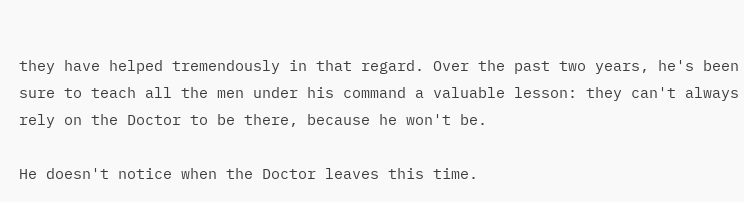they have helped tremendously in that regard. Over the past two years, he's been sure to teach all the men under his command a valuable lesson: they can't always rely on the Doctor to be there, because he won't be.

He doesn't notice when the Doctor leaves this time.